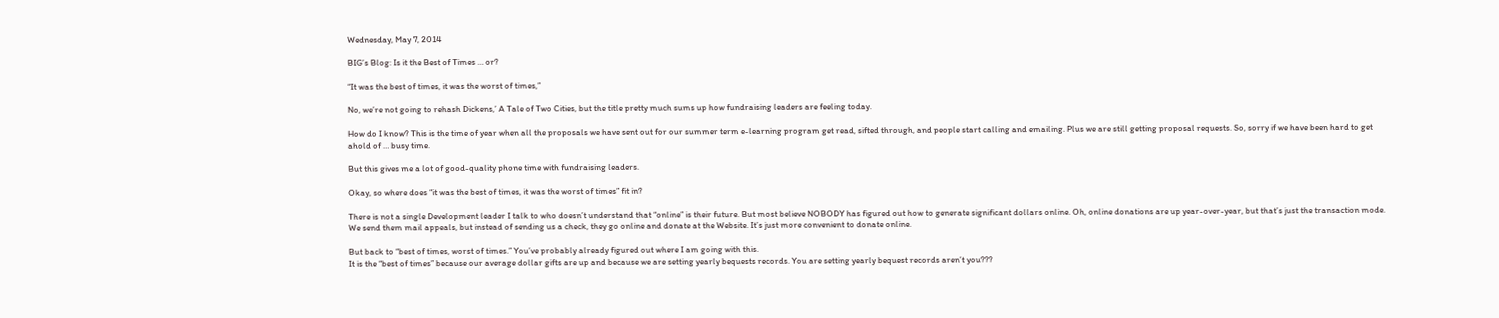Wednesday, May 7, 2014

BIG’s Blog: Is it the Best of Times … or?

“It was the best of times, it was the worst of times,”

No, we’re not going to rehash Dickens,’ A Tale of Two Cities, but the title pretty much sums up how fundraising leaders are feeling today.

How do I know? This is the time of year when all the proposals we have sent out for our summer term e-learning program get read, sifted through, and people start calling and emailing. Plus we are still getting proposal requests. So, sorry if we have been hard to get ahold of … busy time.

But this gives me a lot of good-quality phone time with fundraising leaders.

Okay, so where does “it was the best of times, it was the worst of times” fit in?

There is not a single Development leader I talk to who doesn’t understand that “online” is their future. But most believe NOBODY has figured out how to generate significant dollars online. Oh, online donations are up year-over-year, but that’s just the transaction mode. We send them mail appeals, but instead of sending us a check, they go online and donate at the Website. It’s just more convenient to donate online.

But back to “best of times, worst of times.” You’ve probably already figured out where I am going with this.
It is the “best of times” because our average dollar gifts are up and because we are setting yearly bequests records. You are setting yearly bequest records aren’t you???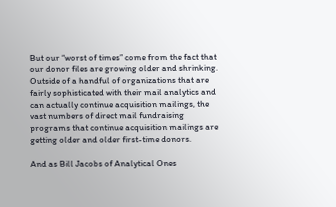But our “worst of times” come from the fact that our donor files are growing older and shrinking. Outside of a handful of organizations that are fairly sophisticated with their mail analytics and can actually continue acquisition mailings, the vast numbers of direct mail fundraising programs that continue acquisition mailings are getting older and older first-time donors.

And as Bill Jacobs of Analytical Ones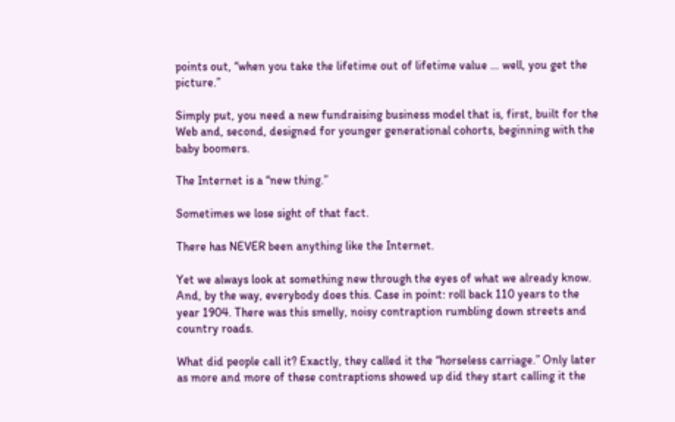points out, “when you take the lifetime out of lifetime value … well, you get the picture.”

Simply put, you need a new fundraising business model that is, first, built for the Web and, second, designed for younger generational cohorts, beginning with the baby boomers.

The Internet is a “new thing.”

Sometimes we lose sight of that fact.

There has NEVER been anything like the Internet.

Yet we always look at something new through the eyes of what we already know. And, by the way, everybody does this. Case in point: roll back 110 years to the year 1904. There was this smelly, noisy contraption rumbling down streets and country roads.

What did people call it? Exactly, they called it the “horseless carriage.” Only later as more and more of these contraptions showed up did they start calling it the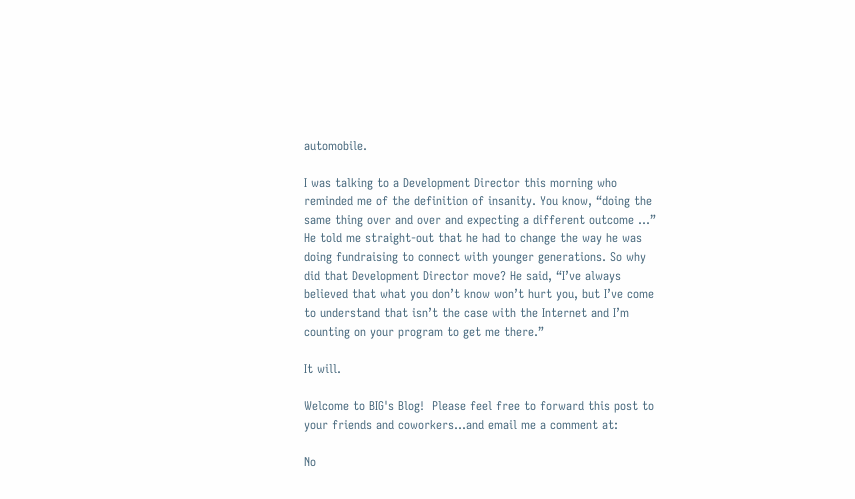automobile.

I was talking to a Development Director this morning who reminded me of the definition of insanity. You know, “doing the same thing over and over and expecting a different outcome …” He told me straight-out that he had to change the way he was doing fundraising to connect with younger generations. So why did that Development Director move? He said, “I’ve always believed that what you don’t know won’t hurt you, but I’ve come to understand that isn’t the case with the Internet and I’m counting on your program to get me there.”

It will.

Welcome to BIG's Blog!  Please feel free to forward this post to your friends and coworkers...and email me a comment at:

No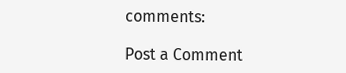comments:

Post a Comment